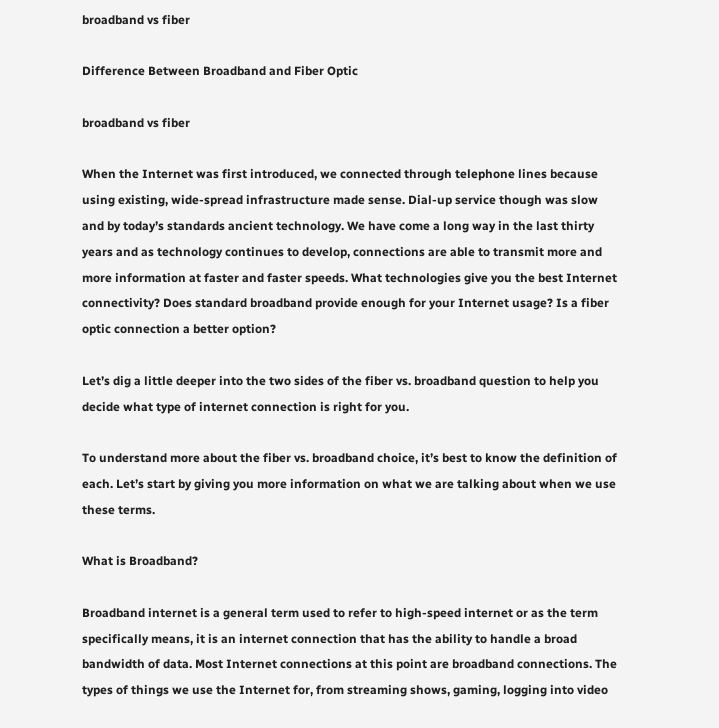broadband vs fiber

Difference Between Broadband and Fiber Optic

broadband vs fiber

When the Internet was first introduced, we connected through telephone lines because using existing, wide-spread infrastructure made sense. Dial-up service though was slow and by today’s standards ancient technology. We have come a long way in the last thirty years and as technology continues to develop, connections are able to transmit more and more information at faster and faster speeds. What technologies give you the best Internet connectivity? Does standard broadband provide enough for your Internet usage? Is a fiber optic connection a better option?

Let’s dig a little deeper into the two sides of the fiber vs. broadband question to help you decide what type of internet connection is right for you.

To understand more about the fiber vs. broadband choice, it’s best to know the definition of each. Let’s start by giving you more information on what we are talking about when we use these terms.

What is Broadband?

Broadband internet is a general term used to refer to high-speed internet or as the term specifically means, it is an internet connection that has the ability to handle a broad bandwidth of data. Most Internet connections at this point are broadband connections. The types of things we use the Internet for, from streaming shows, gaming, logging into video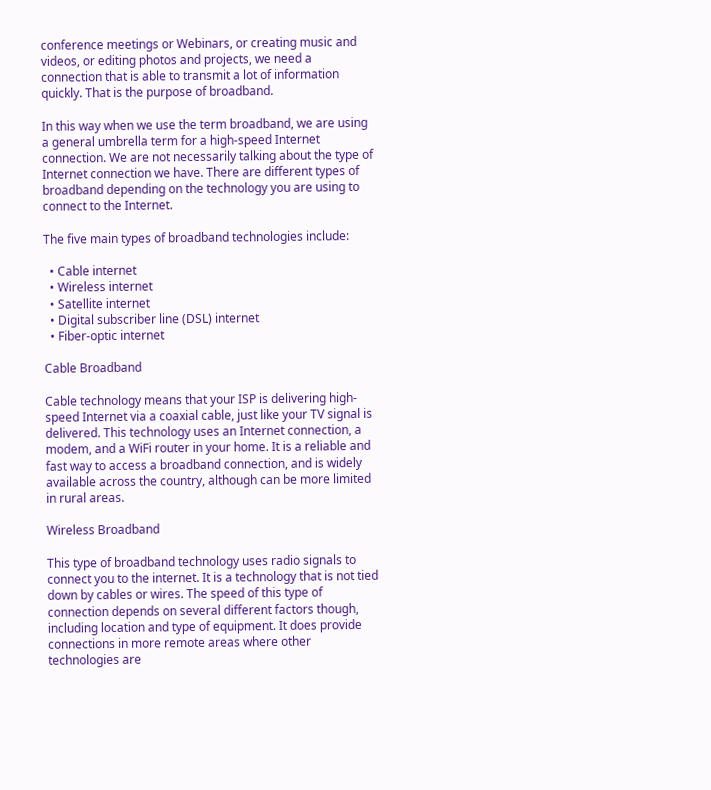conference meetings or Webinars, or creating music and videos, or editing photos and projects, we need a connection that is able to transmit a lot of information quickly. That is the purpose of broadband.

In this way when we use the term broadband, we are using a general umbrella term for a high-speed Internet connection. We are not necessarily talking about the type of Internet connection we have. There are different types of broadband depending on the technology you are using to connect to the Internet.

The five main types of broadband technologies include:

  • Cable internet
  • Wireless internet
  • Satellite internet
  • Digital subscriber line (DSL) internet
  • Fiber-optic internet

Cable Broadband

Cable technology means that your ISP is delivering high-speed Internet via a coaxial cable, just like your TV signal is delivered. This technology uses an Internet connection, a modem, and a WiFi router in your home. It is a reliable and fast way to access a broadband connection, and is widely available across the country, although can be more limited in rural areas.

Wireless Broadband

This type of broadband technology uses radio signals to connect you to the internet. It is a technology that is not tied down by cables or wires. The speed of this type of connection depends on several different factors though, including location and type of equipment. It does provide connections in more remote areas where other technologies are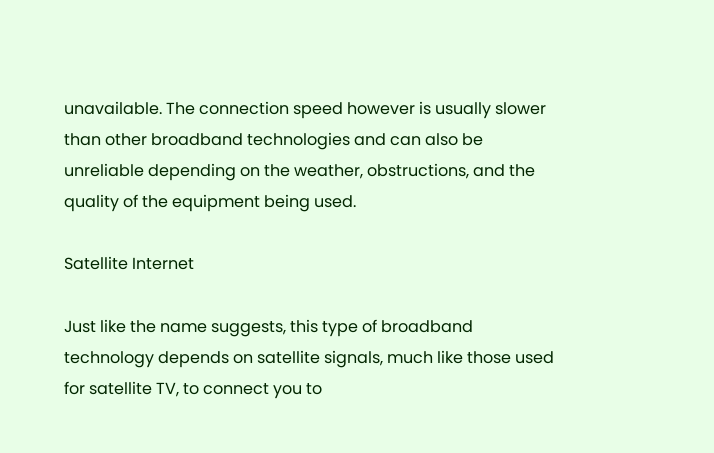unavailable. The connection speed however is usually slower than other broadband technologies and can also be unreliable depending on the weather, obstructions, and the quality of the equipment being used.

Satellite Internet

Just like the name suggests, this type of broadband technology depends on satellite signals, much like those used for satellite TV, to connect you to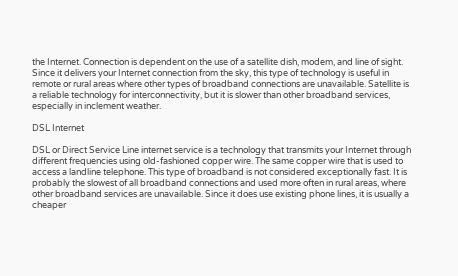the Internet. Connection is dependent on the use of a satellite dish, modem, and line of sight. Since it delivers your Internet connection from the sky, this type of technology is useful in remote or rural areas where other types of broadband connections are unavailable. Satellite is a reliable technology for interconnectivity, but it is slower than other broadband services, especially in inclement weather.

DSL Internet

DSL or Direct Service Line internet service is a technology that transmits your Internet through different frequencies using old-fashioned copper wire. The same copper wire that is used to access a landline telephone. This type of broadband is not considered exceptionally fast. It is probably the slowest of all broadband connections and used more often in rural areas, where other broadband services are unavailable. Since it does use existing phone lines, it is usually a cheaper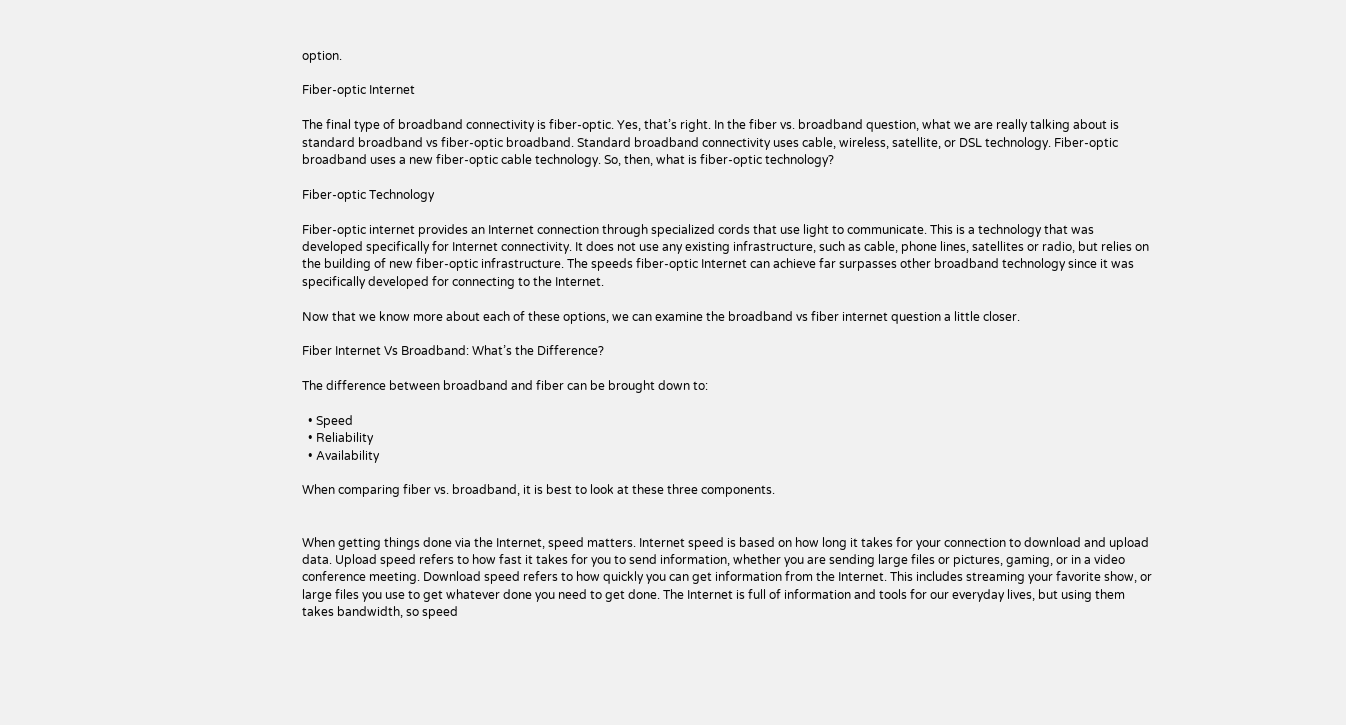option.

Fiber-optic Internet

The final type of broadband connectivity is fiber-optic. Yes, that’s right. In the fiber vs. broadband question, what we are really talking about is standard broadband vs fiber-optic broadband. Standard broadband connectivity uses cable, wireless, satellite, or DSL technology. Fiber-optic broadband uses a new fiber-optic cable technology. So, then, what is fiber-optic technology?

Fiber-optic Technology

Fiber-optic internet provides an Internet connection through specialized cords that use light to communicate. This is a technology that was developed specifically for Internet connectivity. It does not use any existing infrastructure, such as cable, phone lines, satellites or radio, but relies on the building of new fiber-optic infrastructure. The speeds fiber-optic Internet can achieve far surpasses other broadband technology since it was specifically developed for connecting to the Internet.

Now that we know more about each of these options, we can examine the broadband vs fiber internet question a little closer.

Fiber Internet Vs Broadband: What’s the Difference?

The difference between broadband and fiber can be brought down to:

  • Speed
  • Reliability
  • Availability

When comparing fiber vs. broadband, it is best to look at these three components.


When getting things done via the Internet, speed matters. Internet speed is based on how long it takes for your connection to download and upload data. Upload speed refers to how fast it takes for you to send information, whether you are sending large files or pictures, gaming, or in a video conference meeting. Download speed refers to how quickly you can get information from the Internet. This includes streaming your favorite show, or large files you use to get whatever done you need to get done. The Internet is full of information and tools for our everyday lives, but using them takes bandwidth, so speed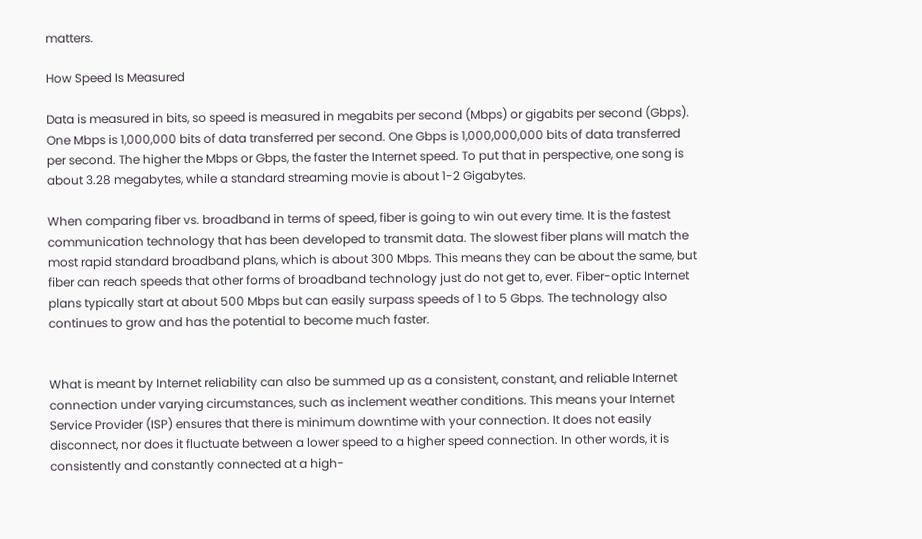matters.

How Speed Is Measured

Data is measured in bits, so speed is measured in megabits per second (Mbps) or gigabits per second (Gbps). One Mbps is 1,000,000 bits of data transferred per second. One Gbps is 1,000,000,000 bits of data transferred per second. The higher the Mbps or Gbps, the faster the Internet speed. To put that in perspective, one song is about 3.28 megabytes, while a standard streaming movie is about 1-2 Gigabytes.

When comparing fiber vs. broadband in terms of speed, fiber is going to win out every time. It is the fastest communication technology that has been developed to transmit data. The slowest fiber plans will match the most rapid standard broadband plans, which is about 300 Mbps. This means they can be about the same, but fiber can reach speeds that other forms of broadband technology just do not get to, ever. Fiber-optic Internet plans typically start at about 500 Mbps but can easily surpass speeds of 1 to 5 Gbps. The technology also continues to grow and has the potential to become much faster.


What is meant by Internet reliability can also be summed up as a consistent, constant, and reliable Internet connection under varying circumstances, such as inclement weather conditions. This means your Internet Service Provider (ISP) ensures that there is minimum downtime with your connection. It does not easily disconnect, nor does it fluctuate between a lower speed to a higher speed connection. In other words, it is consistently and constantly connected at a high-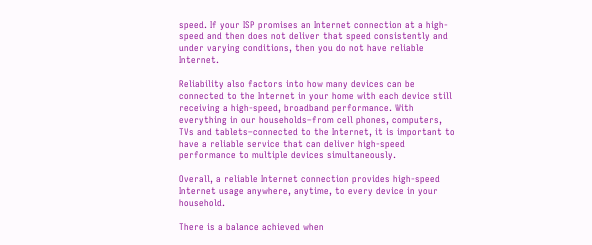speed. If your ISP promises an Internet connection at a high-speed and then does not deliver that speed consistently and under varying conditions, then you do not have reliable Internet.

Reliability also factors into how many devices can be connected to the Internet in your home with each device still receiving a high-speed, broadband performance. With everything in our households–from cell phones, computers, TVs and tablets–connected to the Internet, it is important to have a reliable service that can deliver high-speed performance to multiple devices simultaneously.

Overall, a reliable Internet connection provides high-speed Internet usage anywhere, anytime, to every device in your household.

There is a balance achieved when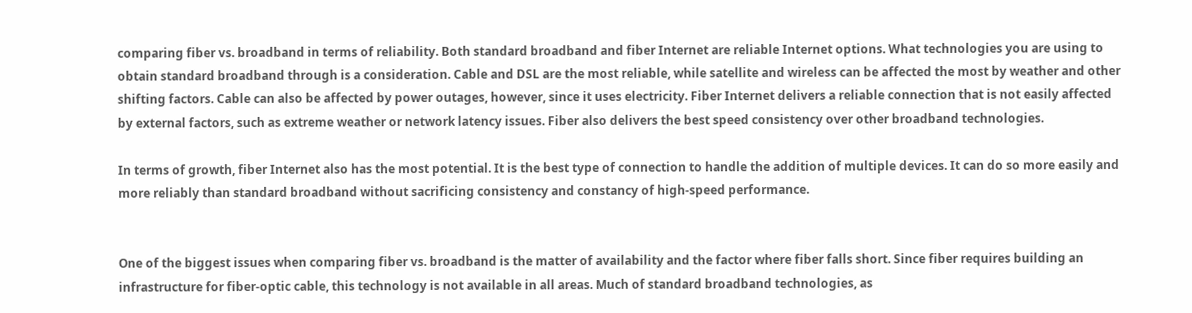comparing fiber vs. broadband in terms of reliability. Both standard broadband and fiber Internet are reliable Internet options. What technologies you are using to obtain standard broadband through is a consideration. Cable and DSL are the most reliable, while satellite and wireless can be affected the most by weather and other shifting factors. Cable can also be affected by power outages, however, since it uses electricity. Fiber Internet delivers a reliable connection that is not easily affected by external factors, such as extreme weather or network latency issues. Fiber also delivers the best speed consistency over other broadband technologies.

In terms of growth, fiber Internet also has the most potential. It is the best type of connection to handle the addition of multiple devices. It can do so more easily and more reliably than standard broadband without sacrificing consistency and constancy of high-speed performance.


One of the biggest issues when comparing fiber vs. broadband is the matter of availability and the factor where fiber falls short. Since fiber requires building an infrastructure for fiber-optic cable, this technology is not available in all areas. Much of standard broadband technologies, as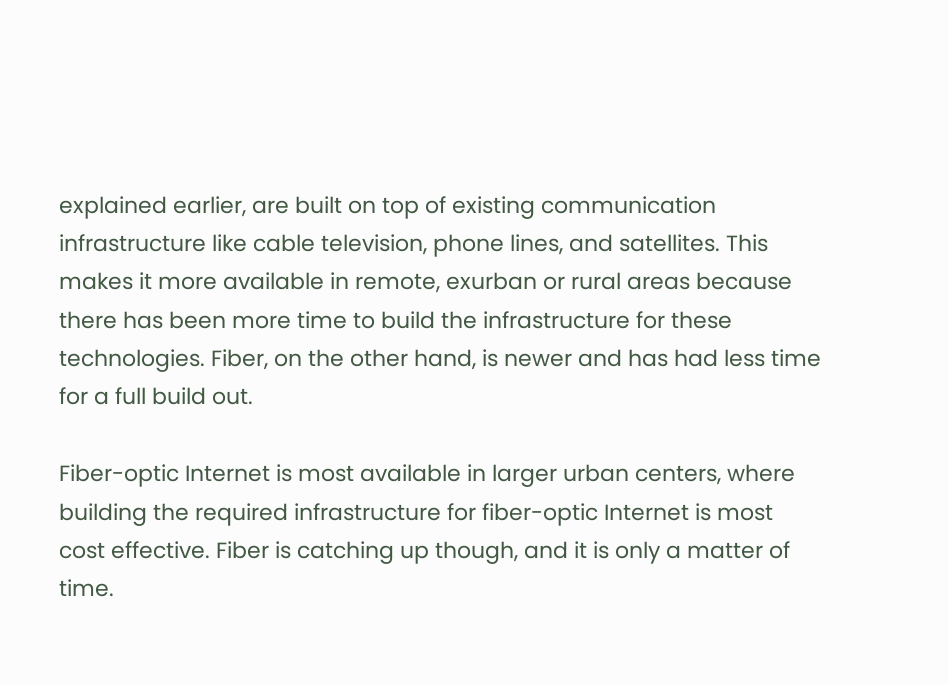explained earlier, are built on top of existing communication infrastructure like cable television, phone lines, and satellites. This makes it more available in remote, exurban or rural areas because there has been more time to build the infrastructure for these technologies. Fiber, on the other hand, is newer and has had less time for a full build out.

Fiber-optic Internet is most available in larger urban centers, where building the required infrastructure for fiber-optic Internet is most cost effective. Fiber is catching up though, and it is only a matter of time.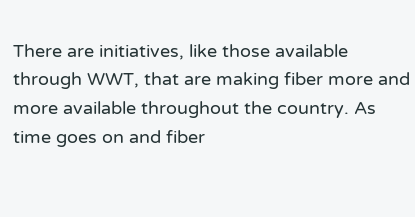There are initiatives, like those available through WWT, that are making fiber more and more available throughout the country. As time goes on and fiber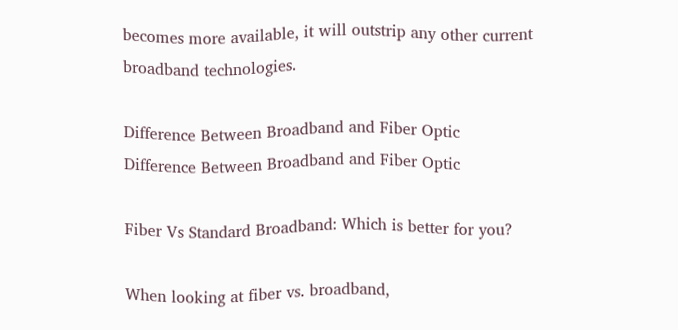becomes more available, it will outstrip any other current broadband technologies.

Difference Between Broadband and Fiber Optic
Difference Between Broadband and Fiber Optic

Fiber Vs Standard Broadband: Which is better for you?

When looking at fiber vs. broadband,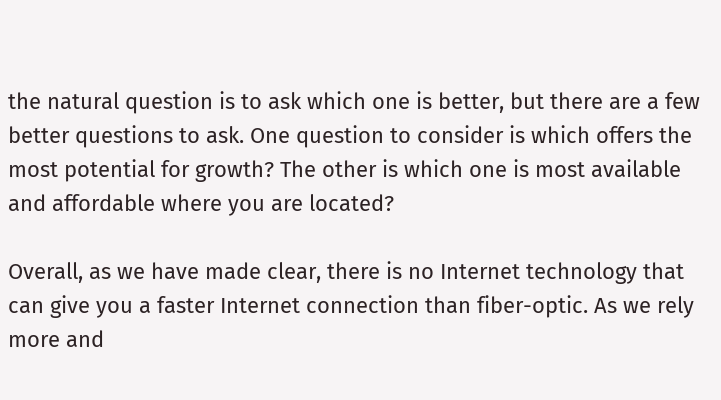the natural question is to ask which one is better, but there are a few better questions to ask. One question to consider is which offers the most potential for growth? The other is which one is most available and affordable where you are located?

Overall, as we have made clear, there is no Internet technology that can give you a faster Internet connection than fiber-optic. As we rely more and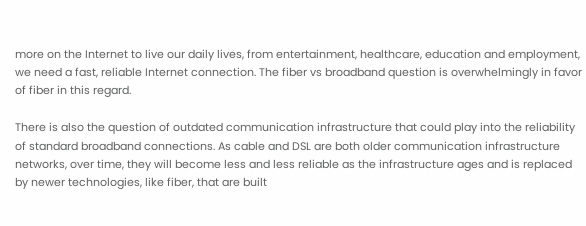more on the Internet to live our daily lives, from entertainment, healthcare, education and employment, we need a fast, reliable Internet connection. The fiber vs broadband question is overwhelmingly in favor of fiber in this regard.

There is also the question of outdated communication infrastructure that could play into the reliability of standard broadband connections. As cable and DSL are both older communication infrastructure networks, over time, they will become less and less reliable as the infrastructure ages and is replaced by newer technologies, like fiber, that are built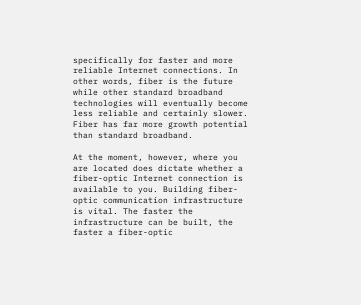specifically for faster and more reliable Internet connections. In other words, fiber is the future while other standard broadband technologies will eventually become less reliable and certainly slower. Fiber has far more growth potential than standard broadband.

At the moment, however, where you are located does dictate whether a fiber-optic Internet connection is available to you. Building fiber-optic communication infrastructure is vital. The faster the infrastructure can be built, the faster a fiber-optic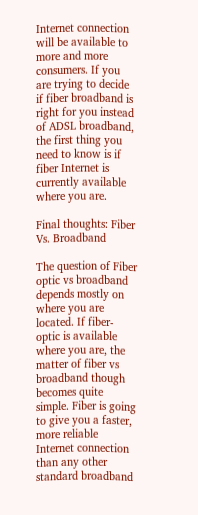Internet connection will be available to more and more consumers. If you are trying to decide if fiber broadband is right for you instead of ADSL broadband, the first thing you need to know is if fiber Internet is currently available where you are.

Final thoughts: Fiber Vs. Broadband

The question of Fiber optic vs broadband depends mostly on where you are located. If fiber-optic is available where you are, the matter of fiber vs broadband though becomes quite simple. Fiber is going to give you a faster, more reliable Internet connection than any other standard broadband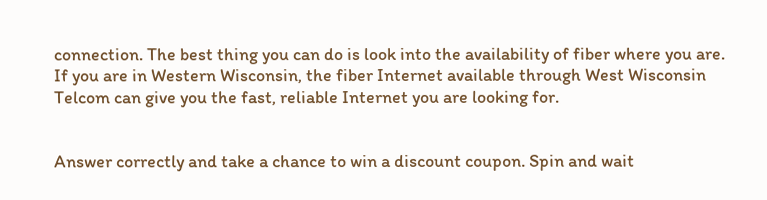connection. The best thing you can do is look into the availability of fiber where you are. If you are in Western Wisconsin, the fiber Internet available through West Wisconsin Telcom can give you the fast, reliable Internet you are looking for.


Answer correctly and take a chance to win a discount coupon. Spin and wait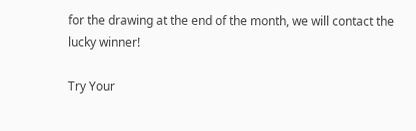for the drawing at the end of the month, we will contact the lucky winner!

Try Your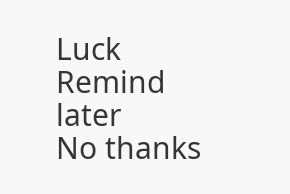Luck
Remind later
No thanks